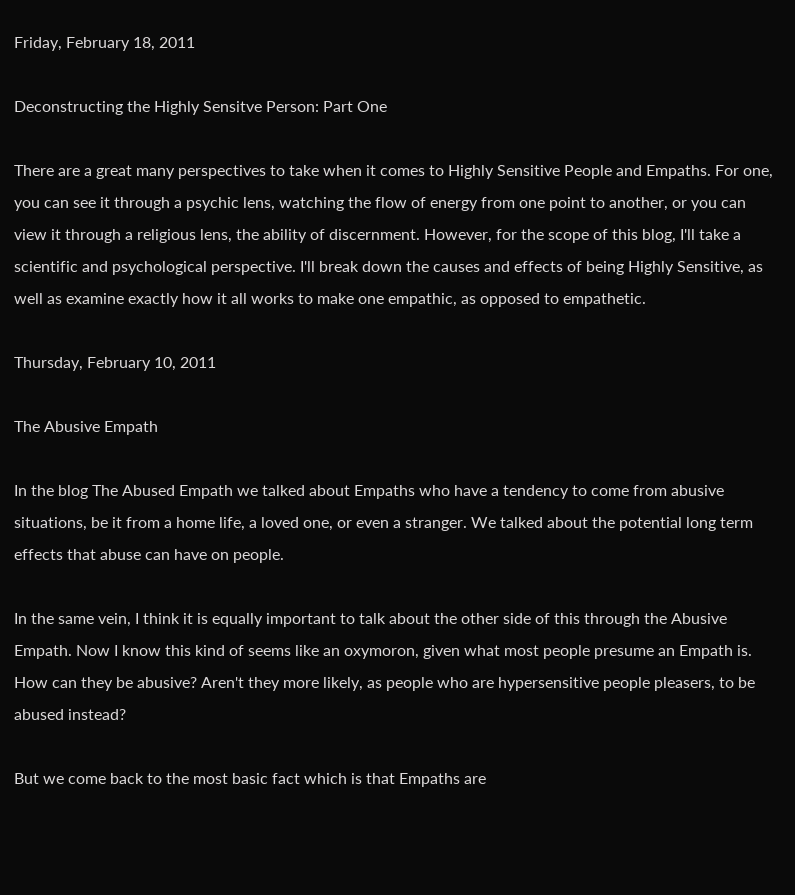Friday, February 18, 2011

Deconstructing the Highly Sensitve Person: Part One

There are a great many perspectives to take when it comes to Highly Sensitive People and Empaths. For one, you can see it through a psychic lens, watching the flow of energy from one point to another, or you can view it through a religious lens, the ability of discernment. However, for the scope of this blog, I'll take a scientific and psychological perspective. I'll break down the causes and effects of being Highly Sensitive, as well as examine exactly how it all works to make one empathic, as opposed to empathetic.

Thursday, February 10, 2011

The Abusive Empath

In the blog The Abused Empath we talked about Empaths who have a tendency to come from abusive situations, be it from a home life, a loved one, or even a stranger. We talked about the potential long term effects that abuse can have on people.

In the same vein, I think it is equally important to talk about the other side of this through the Abusive Empath. Now I know this kind of seems like an oxymoron, given what most people presume an Empath is. How can they be abusive? Aren't they more likely, as people who are hypersensitive people pleasers, to be abused instead?

But we come back to the most basic fact which is that Empaths are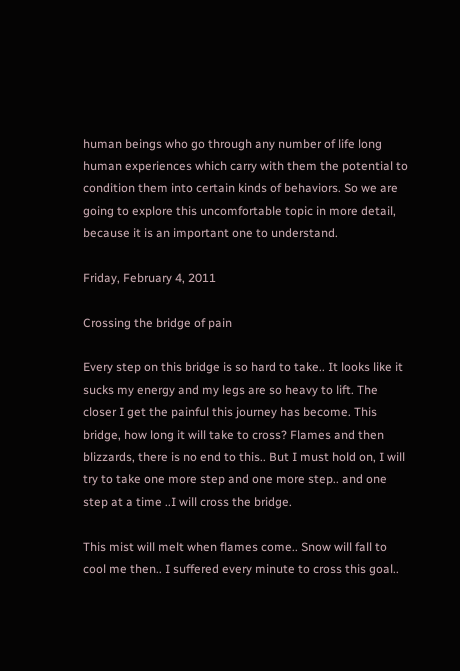human beings who go through any number of life long human experiences which carry with them the potential to condition them into certain kinds of behaviors. So we are going to explore this uncomfortable topic in more detail, because it is an important one to understand.

Friday, February 4, 2011

Crossing the bridge of pain

Every step on this bridge is so hard to take.. It looks like it sucks my energy and my legs are so heavy to lift. The closer I get the painful this journey has become. This bridge, how long it will take to cross? Flames and then blizzards, there is no end to this.. But I must hold on, I will try to take one more step and one more step.. and one step at a time ..I will cross the bridge.

This mist will melt when flames come.. Snow will fall to cool me then.. I suffered every minute to cross this goal..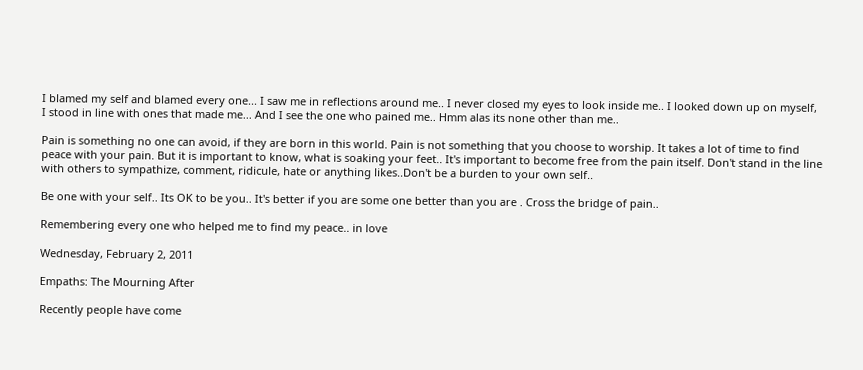I blamed my self and blamed every one... I saw me in reflections around me.. I never closed my eyes to look inside me.. I looked down up on myself, I stood in line with ones that made me... And I see the one who pained me.. Hmm alas its none other than me..

Pain is something no one can avoid, if they are born in this world. Pain is not something that you choose to worship. It takes a lot of time to find peace with your pain. But it is important to know, what is soaking your feet.. It's important to become free from the pain itself. Don't stand in the line with others to sympathize, comment, ridicule, hate or anything likes..Don't be a burden to your own self..

Be one with your self.. Its OK to be you.. It's better if you are some one better than you are . Cross the bridge of pain..

Remembering every one who helped me to find my peace.. in love

Wednesday, February 2, 2011

Empaths: The Mourning After

Recently people have come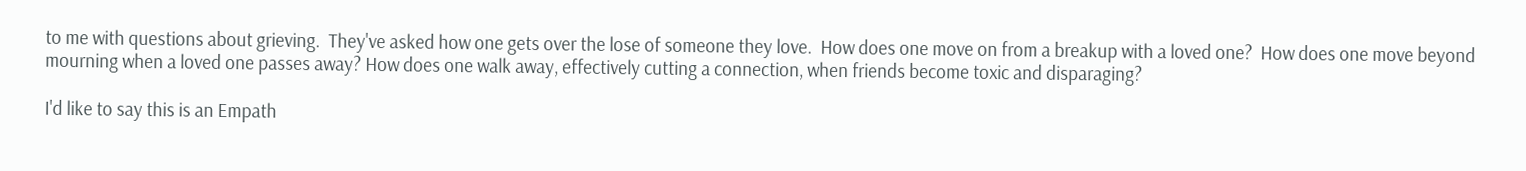to me with questions about grieving.  They've asked how one gets over the lose of someone they love.  How does one move on from a breakup with a loved one?  How does one move beyond mourning when a loved one passes away? How does one walk away, effectively cutting a connection, when friends become toxic and disparaging?

I'd like to say this is an Empath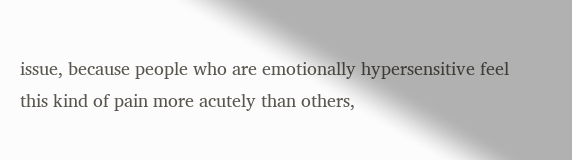issue, because people who are emotionally hypersensitive feel this kind of pain more acutely than others,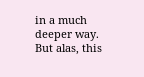in a much deeper way.  But alas, this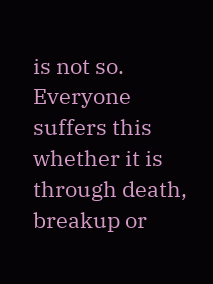is not so.  Everyone suffers this whether it is through death, breakup or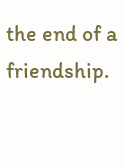the end of a friendship.